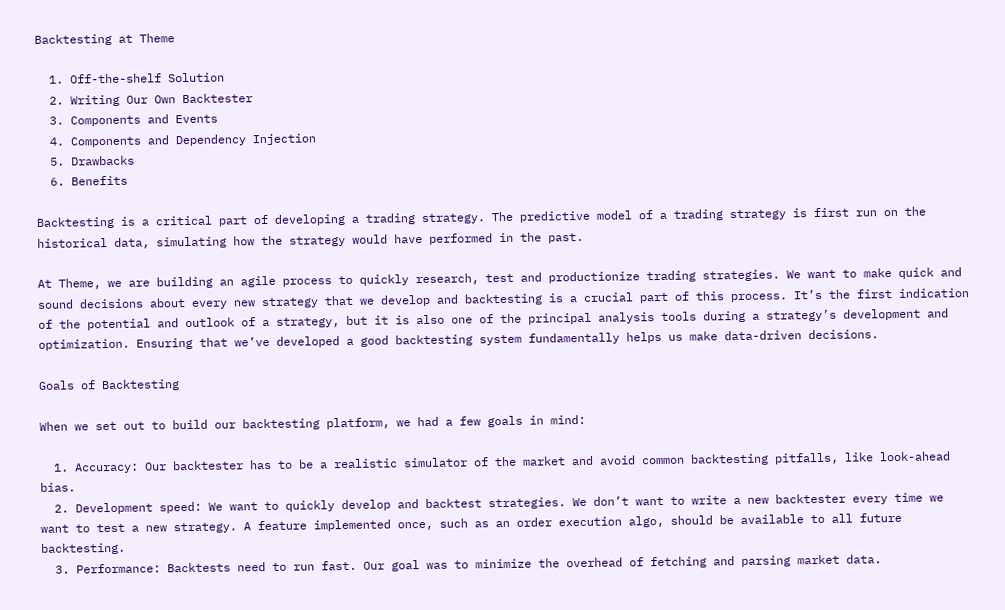Backtesting at Theme

  1. Off-the-shelf Solution
  2. Writing Our Own Backtester
  3. Components and Events
  4. Components and Dependency Injection
  5. Drawbacks
  6. Benefits

Backtesting is a critical part of developing a trading strategy. The predictive model of a trading strategy is first run on the historical data, simulating how the strategy would have performed in the past.

At Theme, we are building an agile process to quickly research, test and productionize trading strategies. We want to make quick and sound decisions about every new strategy that we develop and backtesting is a crucial part of this process. It’s the first indication of the potential and outlook of a strategy, but it is also one of the principal analysis tools during a strategy’s development and optimization. Ensuring that we’ve developed a good backtesting system fundamentally helps us make data-driven decisions.

Goals of Backtesting

When we set out to build our backtesting platform, we had a few goals in mind:

  1. Accuracy: Our backtester has to be a realistic simulator of the market and avoid common backtesting pitfalls, like look-ahead bias.
  2. Development speed: We want to quickly develop and backtest strategies. We don’t want to write a new backtester every time we want to test a new strategy. A feature implemented once, such as an order execution algo, should be available to all future backtesting.
  3. Performance: Backtests need to run fast. Our goal was to minimize the overhead of fetching and parsing market data.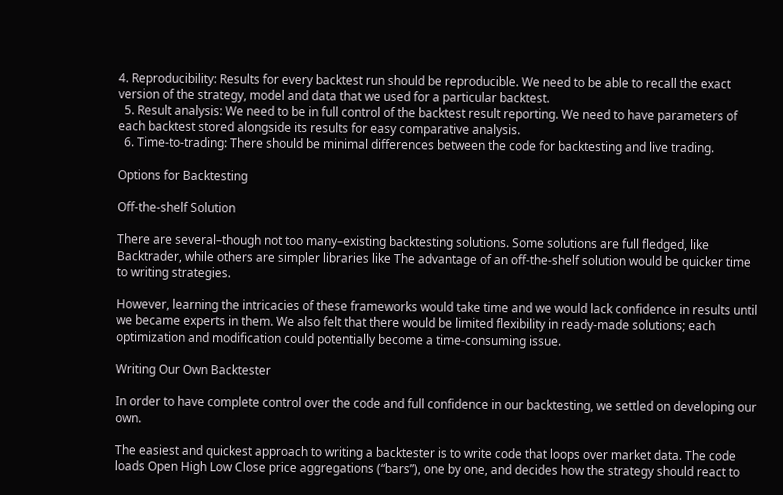4. Reproducibility: Results for every backtest run should be reproducible. We need to be able to recall the exact version of the strategy, model and data that we used for a particular backtest.
  5. Result analysis: We need to be in full control of the backtest result reporting. We need to have parameters of each backtest stored alongside its results for easy comparative analysis.
  6. Time-to-trading: There should be minimal differences between the code for backtesting and live trading.

Options for Backtesting

Off-the-shelf Solution

There are several–though not too many–existing backtesting solutions. Some solutions are full fledged, like Backtrader, while others are simpler libraries like The advantage of an off-the-shelf solution would be quicker time to writing strategies.

However, learning the intricacies of these frameworks would take time and we would lack confidence in results until we became experts in them. We also felt that there would be limited flexibility in ready-made solutions; each optimization and modification could potentially become a time-consuming issue.

Writing Our Own Backtester

In order to have complete control over the code and full confidence in our backtesting, we settled on developing our own.

The easiest and quickest approach to writing a backtester is to write code that loops over market data. The code loads Open High Low Close price aggregations (“bars”), one by one, and decides how the strategy should react to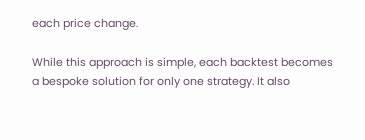each price change.

While this approach is simple, each backtest becomes a bespoke solution for only one strategy. It also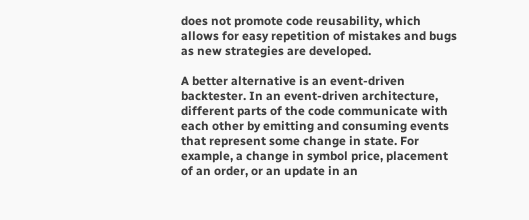does not promote code reusability, which allows for easy repetition of mistakes and bugs as new strategies are developed.

A better alternative is an event-driven backtester. In an event-driven architecture, different parts of the code communicate with each other by emitting and consuming events that represent some change in state. For example, a change in symbol price, placement of an order, or an update in an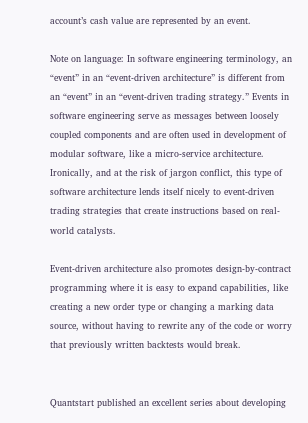account’s cash value are represented by an event.

Note on language: In software engineering terminology, an “event” in an “event-driven architecture” is different from an “event” in an “event-driven trading strategy.” Events in software engineering serve as messages between loosely coupled components and are often used in development of modular software, like a micro-service architecture. Ironically, and at the risk of jargon conflict, this type of software architecture lends itself nicely to event-driven trading strategies that create instructions based on real-world catalysts.

Event-driven architecture also promotes design-by-contract programming where it is easy to expand capabilities, like creating a new order type or changing a marking data source, without having to rewrite any of the code or worry that previously written backtests would break.


Quantstart published an excellent series about developing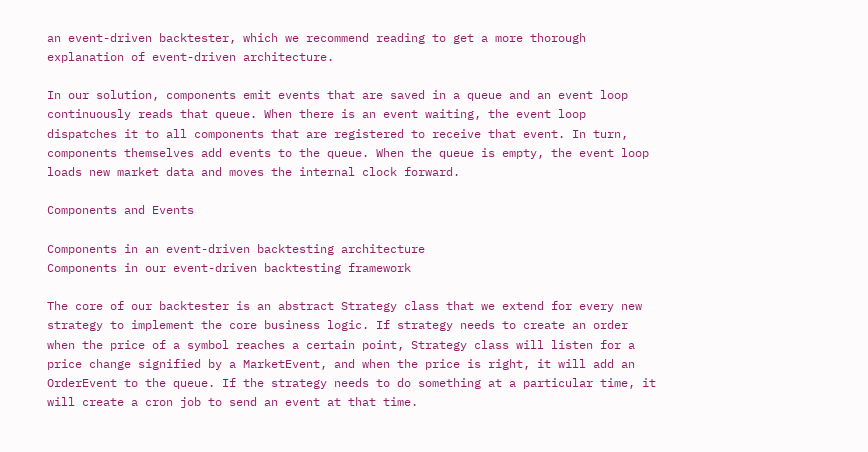an event-driven backtester, which we recommend reading to get a more thorough explanation of event-driven architecture.

In our solution, components emit events that are saved in a queue and an event loop continuously reads that queue. When there is an event waiting, the event loop dispatches it to all components that are registered to receive that event. In turn, components themselves add events to the queue. When the queue is empty, the event loop loads new market data and moves the internal clock forward.

Components and Events

Components in an event-driven backtesting architecture
Components in our event-driven backtesting framework

The core of our backtester is an abstract Strategy class that we extend for every new strategy to implement the core business logic. If strategy needs to create an order when the price of a symbol reaches a certain point, Strategy class will listen for a price change signified by a MarketEvent, and when the price is right, it will add an OrderEvent to the queue. If the strategy needs to do something at a particular time, it will create a cron job to send an event at that time.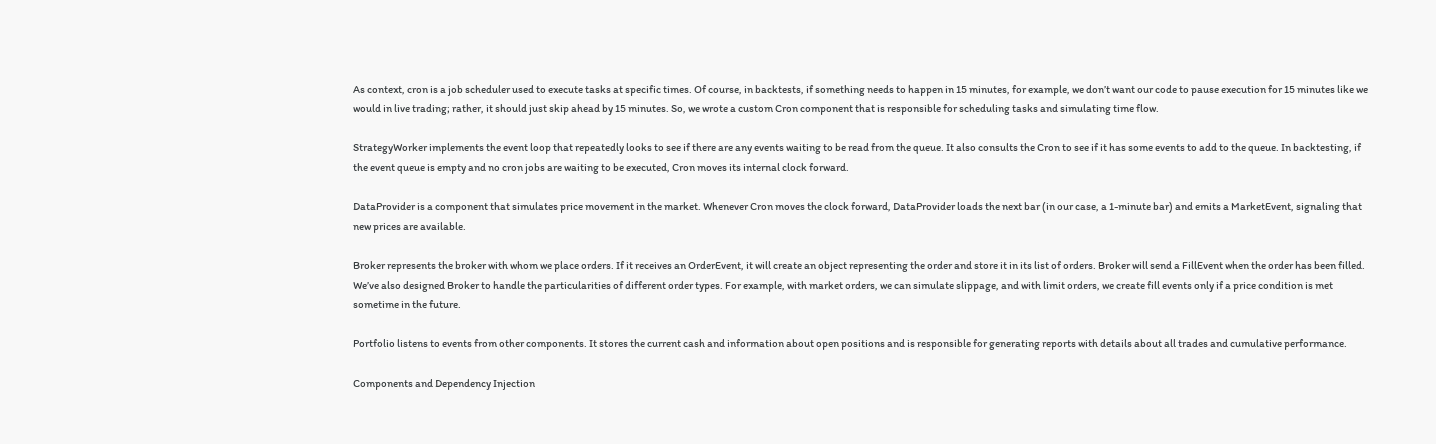As context, cron is a job scheduler used to execute tasks at specific times. Of course, in backtests, if something needs to happen in 15 minutes, for example, we don’t want our code to pause execution for 15 minutes like we would in live trading; rather, it should just skip ahead by 15 minutes. So, we wrote a custom Cron component that is responsible for scheduling tasks and simulating time flow.

StrategyWorker implements the event loop that repeatedly looks to see if there are any events waiting to be read from the queue. It also consults the Cron to see if it has some events to add to the queue. In backtesting, if the event queue is empty and no cron jobs are waiting to be executed, Cron moves its internal clock forward.

DataProvider is a component that simulates price movement in the market. Whenever Cron moves the clock forward, DataProvider loads the next bar (in our case, a 1-minute bar) and emits a MarketEvent, signaling that new prices are available.

Broker represents the broker with whom we place orders. If it receives an OrderEvent, it will create an object representing the order and store it in its list of orders. Broker will send a FillEvent when the order has been filled. We’ve also designed Broker to handle the particularities of different order types. For example, with market orders, we can simulate slippage, and with limit orders, we create fill events only if a price condition is met sometime in the future.

Portfolio listens to events from other components. It stores the current cash and information about open positions and is responsible for generating reports with details about all trades and cumulative performance.

Components and Dependency Injection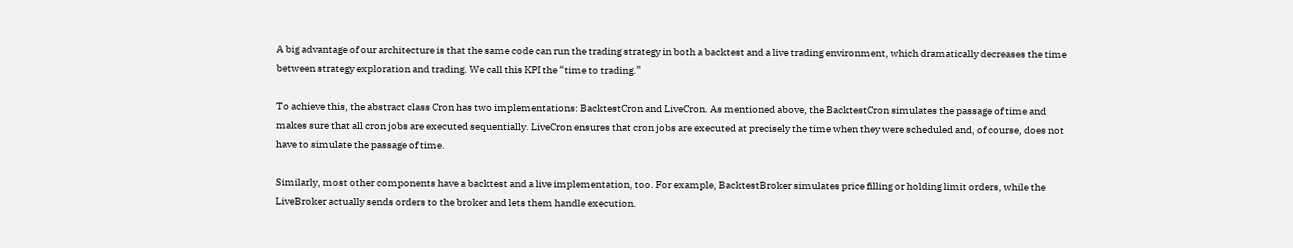A big advantage of our architecture is that the same code can run the trading strategy in both a backtest and a live trading environment, which dramatically decreases the time between strategy exploration and trading. We call this KPI the “time to trading.”

To achieve this, the abstract class Cron has two implementations: BacktestCron and LiveCron. As mentioned above, the BacktestCron simulates the passage of time and makes sure that all cron jobs are executed sequentially. LiveCron ensures that cron jobs are executed at precisely the time when they were scheduled and, of course, does not have to simulate the passage of time.

Similarly, most other components have a backtest and a live implementation, too. For example, BacktestBroker simulates price filling or holding limit orders, while the LiveBroker actually sends orders to the broker and lets them handle execution.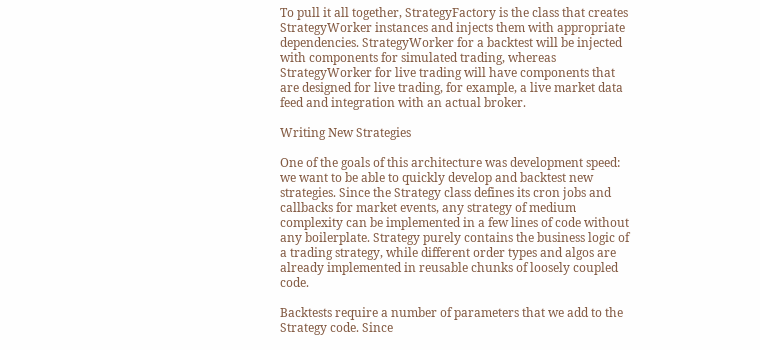To pull it all together, StrategyFactory is the class that creates StrategyWorker instances and injects them with appropriate dependencies. StrategyWorker for a backtest will be injected with components for simulated trading, whereas StrategyWorker for live trading will have components that are designed for live trading, for example, a live market data feed and integration with an actual broker.

Writing New Strategies

One of the goals of this architecture was development speed: we want to be able to quickly develop and backtest new strategies. Since the Strategy class defines its cron jobs and callbacks for market events, any strategy of medium complexity can be implemented in a few lines of code without any boilerplate. Strategy purely contains the business logic of a trading strategy, while different order types and algos are already implemented in reusable chunks of loosely coupled code.

Backtests require a number of parameters that we add to the Strategy code. Since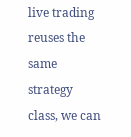live trading reuses the same strategy class, we can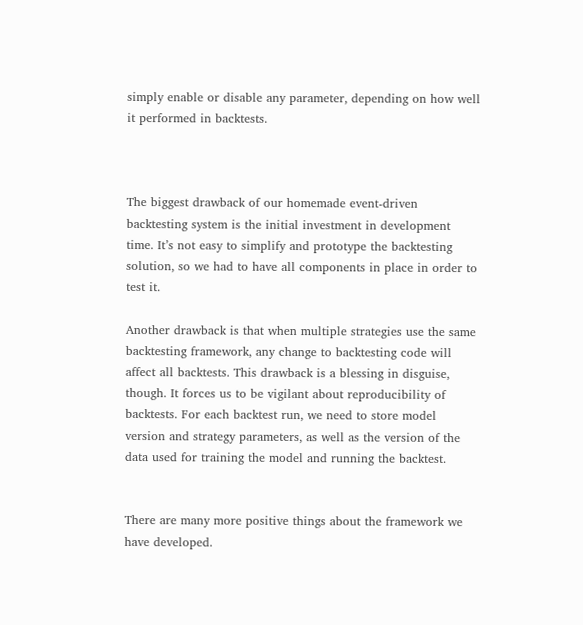simply enable or disable any parameter, depending on how well it performed in backtests.



The biggest drawback of our homemade event-driven backtesting system is the initial investment in development time. It’s not easy to simplify and prototype the backtesting solution, so we had to have all components in place in order to test it.

Another drawback is that when multiple strategies use the same backtesting framework, any change to backtesting code will affect all backtests. This drawback is a blessing in disguise, though. It forces us to be vigilant about reproducibility of backtests. For each backtest run, we need to store model version and strategy parameters, as well as the version of the data used for training the model and running the backtest.


There are many more positive things about the framework we have developed.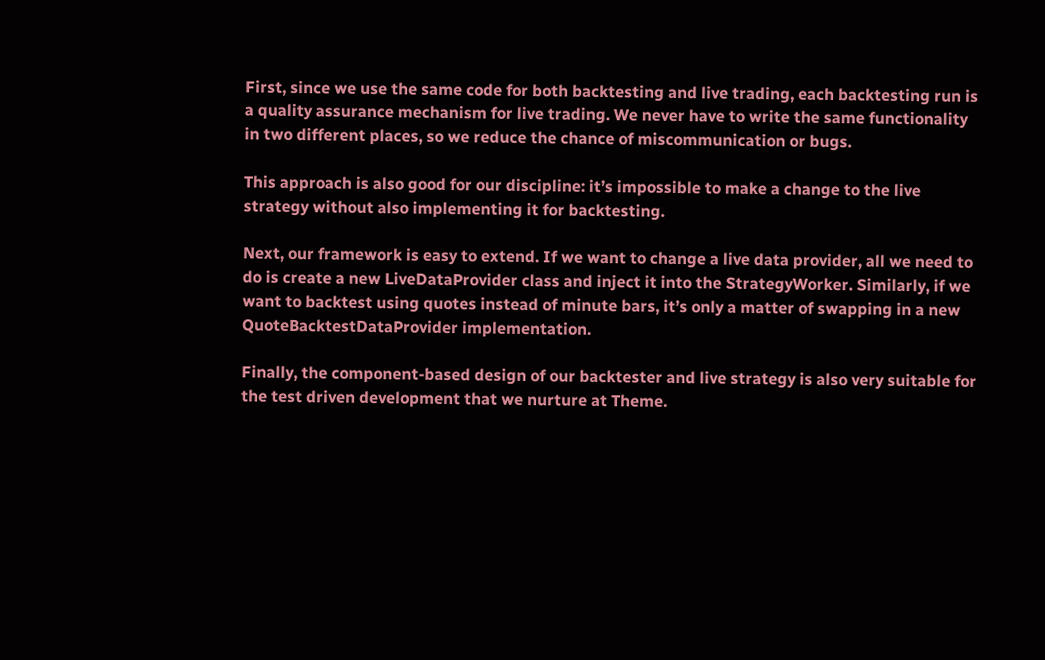First, since we use the same code for both backtesting and live trading, each backtesting run is a quality assurance mechanism for live trading. We never have to write the same functionality in two different places, so we reduce the chance of miscommunication or bugs.

This approach is also good for our discipline: it’s impossible to make a change to the live strategy without also implementing it for backtesting.

Next, our framework is easy to extend. If we want to change a live data provider, all we need to do is create a new LiveDataProvider class and inject it into the StrategyWorker. Similarly, if we want to backtest using quotes instead of minute bars, it’s only a matter of swapping in a new QuoteBacktestDataProvider implementation.

Finally, the component-based design of our backtester and live strategy is also very suitable for the test driven development that we nurture at Theme.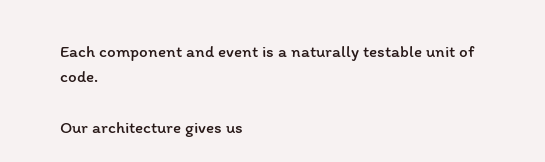Each component and event is a naturally testable unit of code.

Our architecture gives us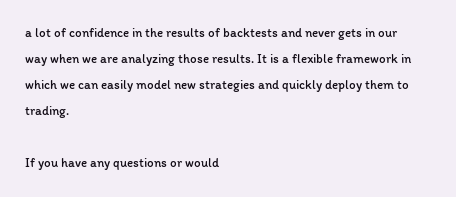a lot of confidence in the results of backtests and never gets in our way when we are analyzing those results. It is a flexible framework in which we can easily model new strategies and quickly deploy them to trading.

If you have any questions or would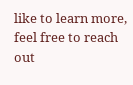like to learn more, feel free to reach out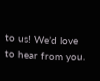to us! We’d love to hear from you.